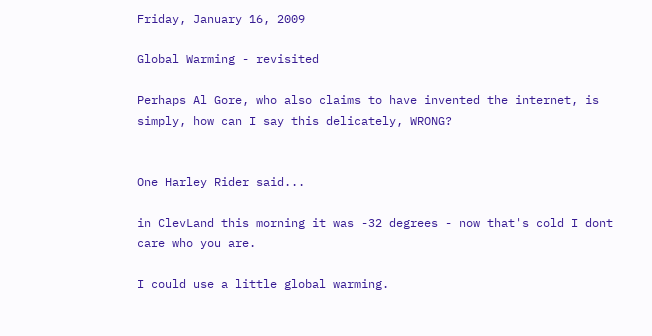Friday, January 16, 2009

Global Warming - revisited

Perhaps Al Gore, who also claims to have invented the internet, is simply, how can I say this delicately, WRONG?


One Harley Rider said...

in ClevLand this morning it was -32 degrees - now that's cold I dont care who you are.

I could use a little global warming.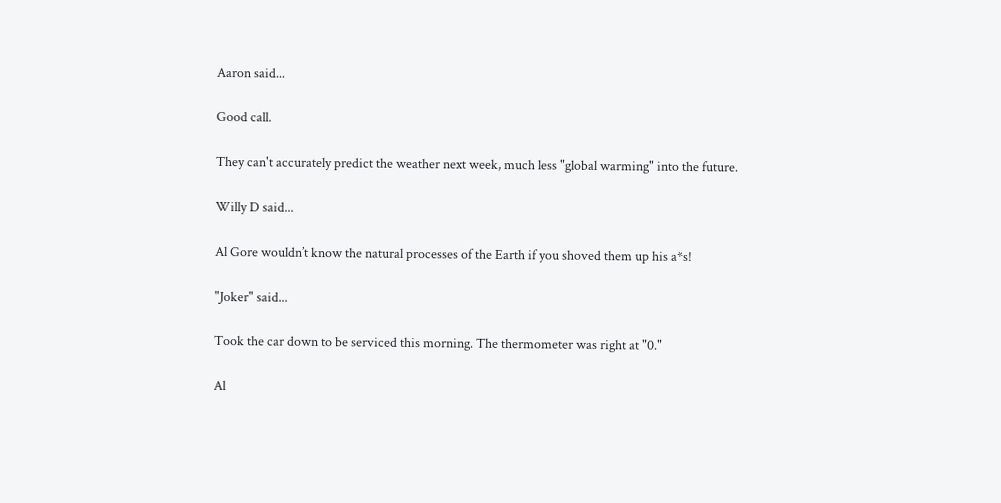Aaron said...

Good call.

They can't accurately predict the weather next week, much less "global warming" into the future.

Willy D said...

Al Gore wouldn’t know the natural processes of the Earth if you shoved them up his a*s!

"Joker" said...

Took the car down to be serviced this morning. The thermometer was right at "0."

Al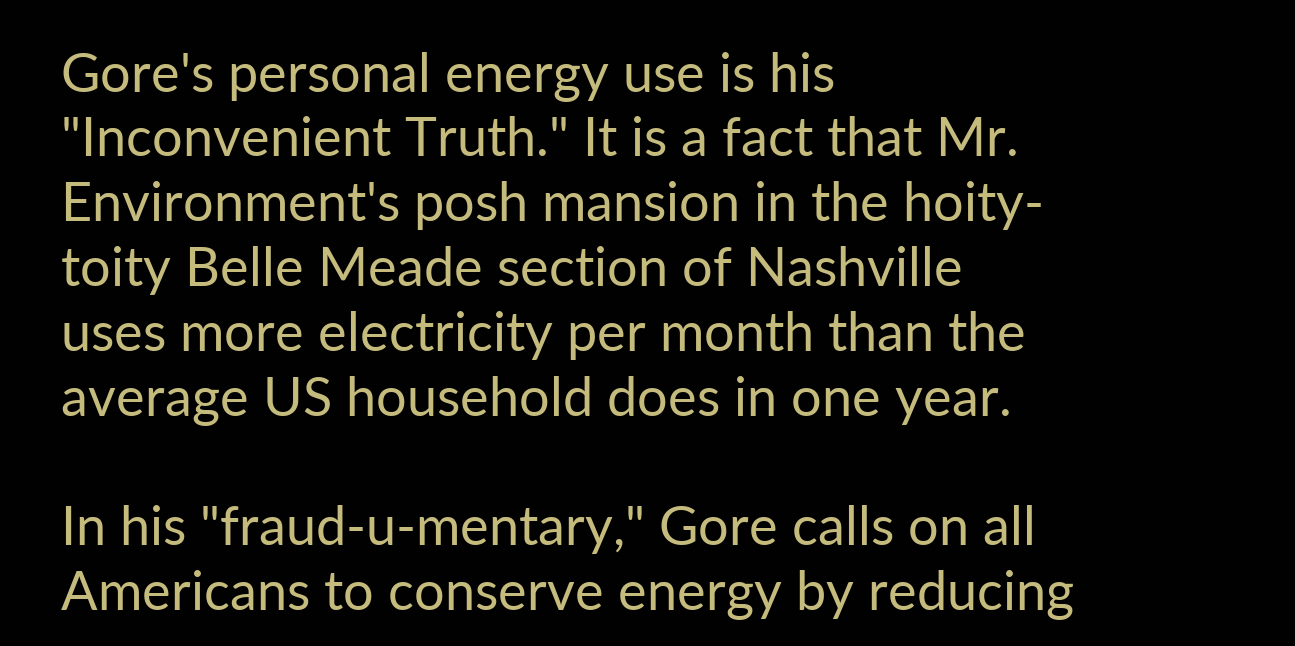Gore's personal energy use is his "Inconvenient Truth." It is a fact that Mr. Environment's posh mansion in the hoity-toity Belle Meade section of Nashville uses more electricity per month than the average US household does in one year.

In his "fraud-u-mentary," Gore calls on all Americans to conserve energy by reducing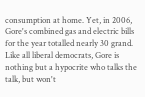consumption at home. Yet, in 2006, Gore's combined gas and electric bills for the year totalled nearly 30 grand. Like all liberal democrats, Gore is nothing but a hypocrite who talks the talk, but won't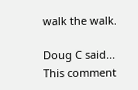walk the walk.

Doug C said...
This comment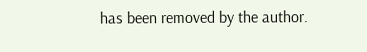has been removed by the author.